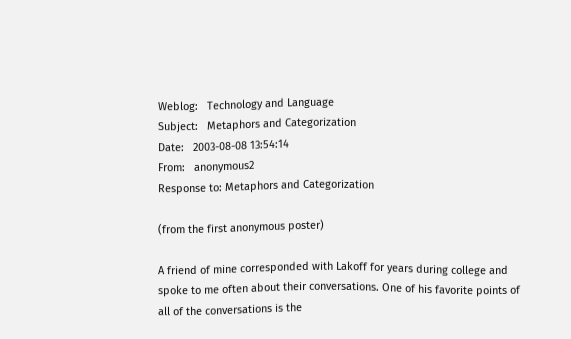Weblog:   Technology and Language
Subject:   Metaphors and Categorization
Date:   2003-08-08 13:54:14
From:   anonymous2
Response to: Metaphors and Categorization

(from the first anonymous poster)

A friend of mine corresponded with Lakoff for years during college and spoke to me often about their conversations. One of his favorite points of all of the conversations is the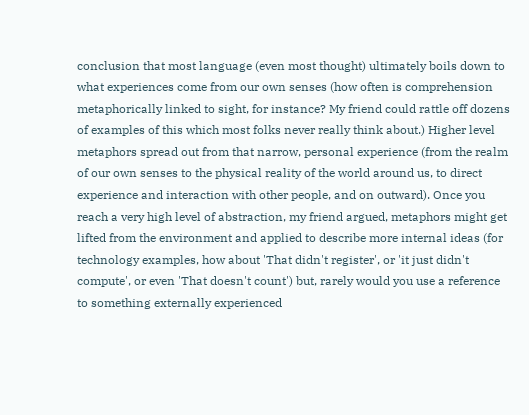conclusion that most language (even most thought) ultimately boils down to what experiences come from our own senses (how often is comprehension metaphorically linked to sight, for instance? My friend could rattle off dozens of examples of this which most folks never really think about.) Higher level metaphors spread out from that narrow, personal experience (from the realm of our own senses to the physical reality of the world around us, to direct experience and interaction with other people, and on outward). Once you reach a very high level of abstraction, my friend argued, metaphors might get lifted from the environment and applied to describe more internal ideas (for technology examples, how about 'That didn't register', or 'it just didn't compute', or even 'That doesn't count') but, rarely would you use a reference to something externally experienced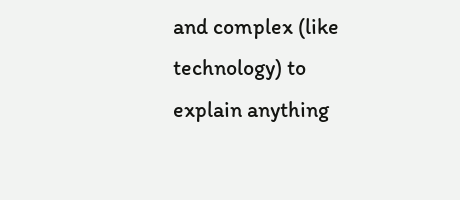and complex (like technology) to explain anything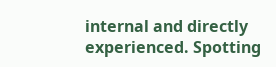internal and directly experienced. Spotting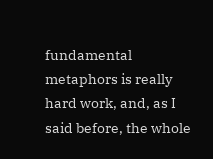fundamental metaphors is really hard work, and, as I said before, the whole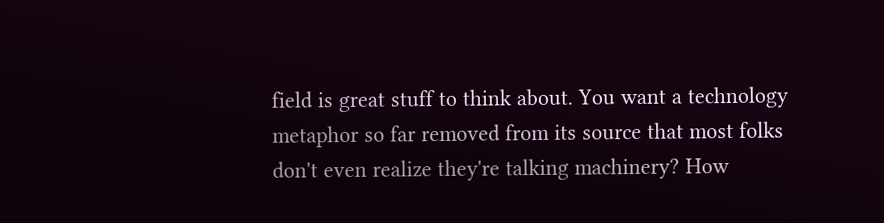field is great stuff to think about. You want a technology metaphor so far removed from its source that most folks don't even realize they're talking machinery? How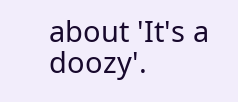about 'It's a doozy'.